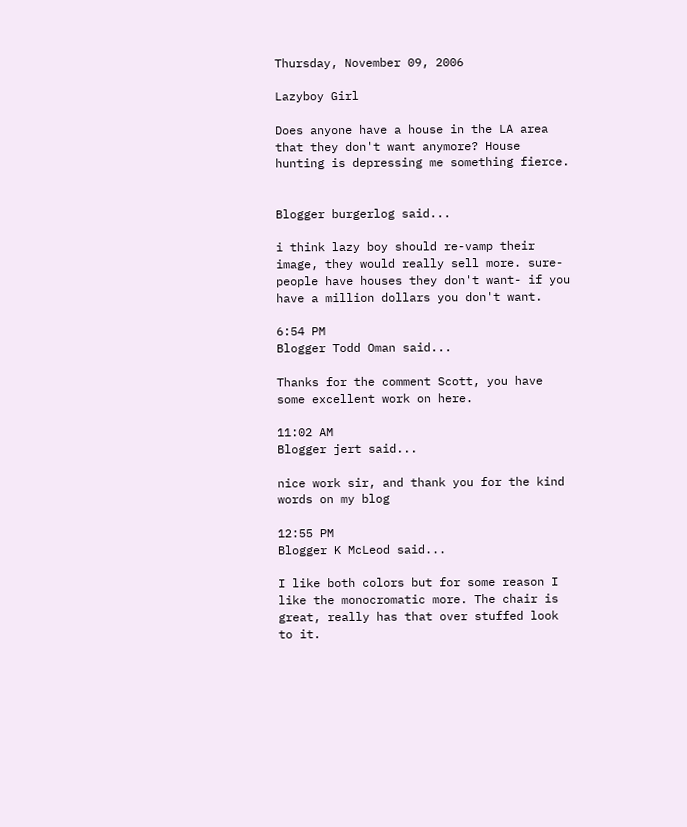Thursday, November 09, 2006

Lazyboy Girl

Does anyone have a house in the LA area that they don't want anymore? House hunting is depressing me something fierce.


Blogger burgerlog said...

i think lazy boy should re-vamp their image, they would really sell more. sure- people have houses they don't want- if you have a million dollars you don't want.

6:54 PM
Blogger Todd Oman said...

Thanks for the comment Scott, you have some excellent work on here.

11:02 AM
Blogger jert said...

nice work sir, and thank you for the kind words on my blog

12:55 PM
Blogger K McLeod said...

I like both colors but for some reason I like the monocromatic more. The chair is great, really has that over stuffed look to it.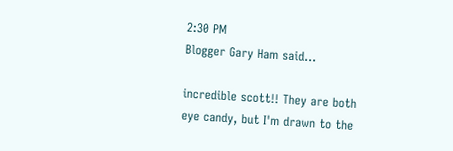2:30 PM
Blogger Gary Ham said...

incredible scott!! They are both eye candy, but I'm drawn to the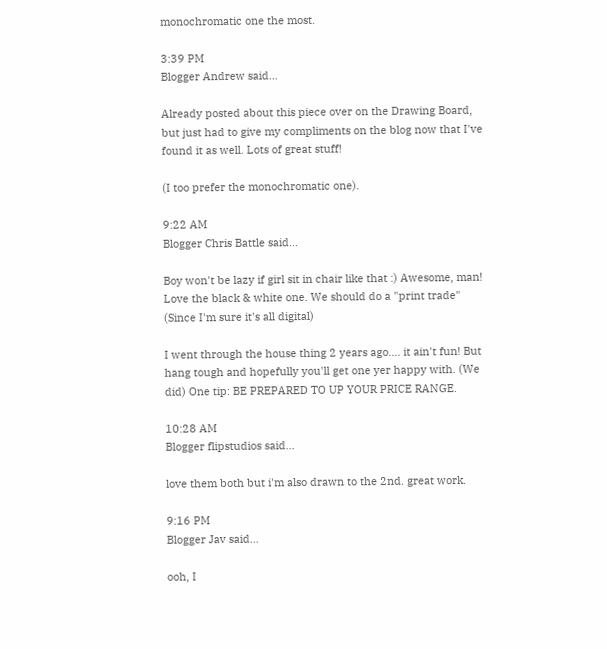monochromatic one the most.

3:39 PM
Blogger Andrew said...

Already posted about this piece over on the Drawing Board, but just had to give my compliments on the blog now that I've found it as well. Lots of great stuff!

(I too prefer the monochromatic one).

9:22 AM
Blogger Chris Battle said...

Boy won't be lazy if girl sit in chair like that :) Awesome, man! Love the black & white one. We should do a "print trade" (Since I'm sure it's all digital)

I went through the house thing 2 years ago.... it ain't fun! But hang tough and hopefully you'll get one yer happy with. (We did) One tip: BE PREPARED TO UP YOUR PRICE RANGE.

10:28 AM
Blogger flipstudios said...

love them both but i'm also drawn to the 2nd. great work.

9:16 PM
Blogger Jav said...

ooh, I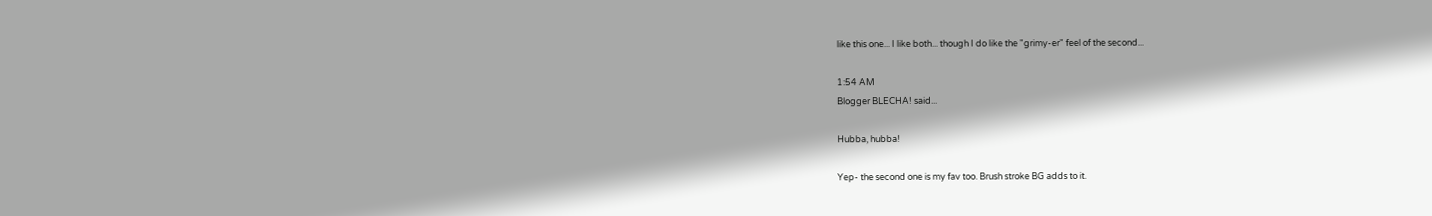like this one... I like both... though I do like the "grimy-er" feel of the second...

1:54 AM
Blogger BLECHA! said...

Hubba, hubba!

Yep- the second one is my fav too. Brush stroke BG adds to it.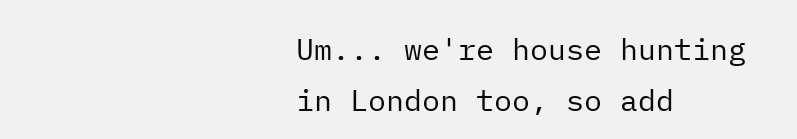Um... we're house hunting in London too, so add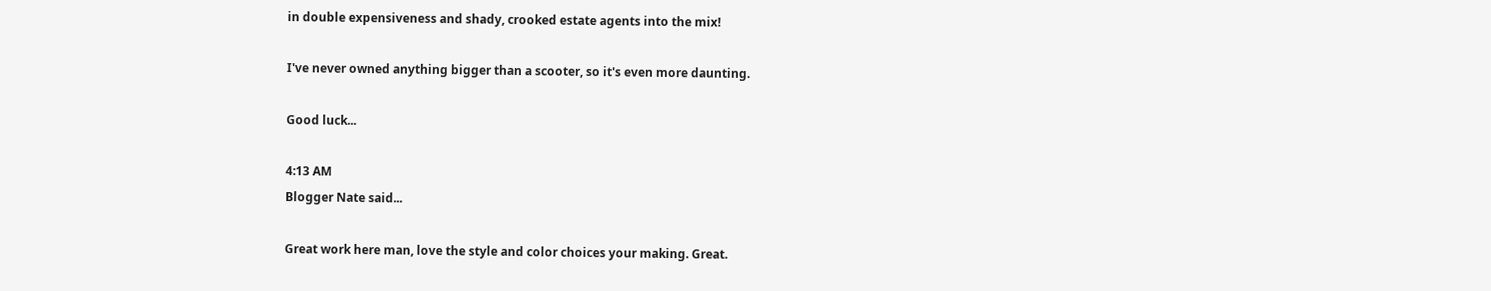in double expensiveness and shady, crooked estate agents into the mix!

I've never owned anything bigger than a scooter, so it's even more daunting.

Good luck...

4:13 AM
Blogger Nate said...

Great work here man, love the style and color choices your making. Great.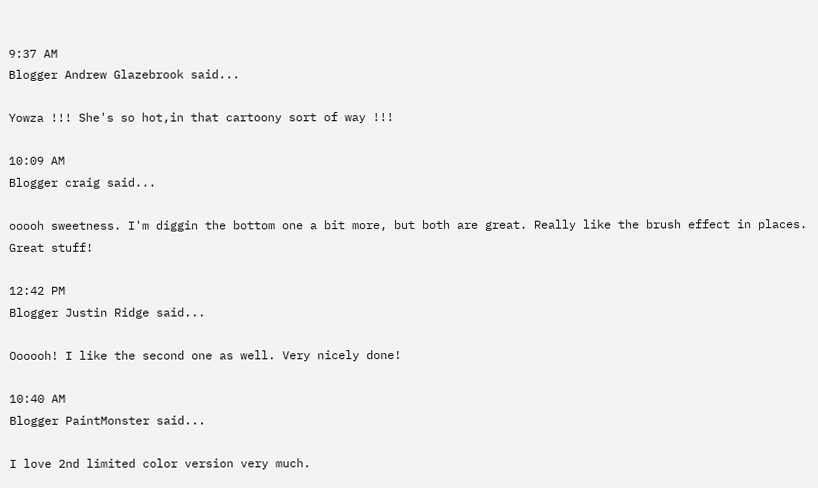9:37 AM
Blogger Andrew Glazebrook said...

Yowza !!! She's so hot,in that cartoony sort of way !!!

10:09 AM
Blogger craig said...

ooooh sweetness. I'm diggin the bottom one a bit more, but both are great. Really like the brush effect in places. Great stuff!

12:42 PM
Blogger Justin Ridge said...

Oooooh! I like the second one as well. Very nicely done!

10:40 AM
Blogger PaintMonster said...

I love 2nd limited color version very much.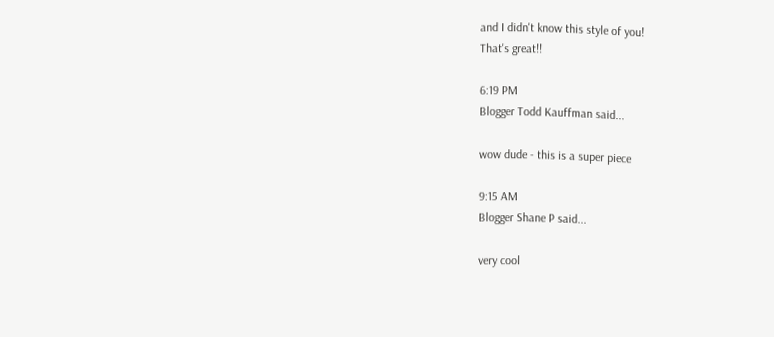and I didn't know this style of you!
That's great!!

6:19 PM
Blogger Todd Kauffman said...

wow dude - this is a super piece

9:15 AM
Blogger Shane P said...

very cool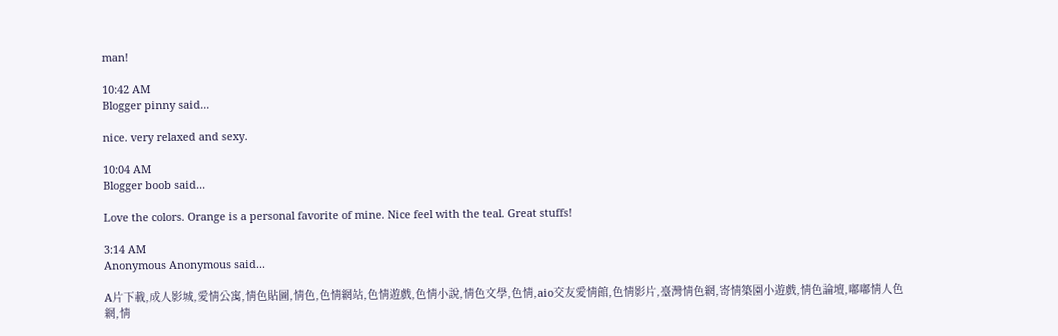man!

10:42 AM
Blogger pinny said...

nice. very relaxed and sexy.

10:04 AM
Blogger boob said...

Love the colors. Orange is a personal favorite of mine. Nice feel with the teal. Great stuffs!

3:14 AM
Anonymous Anonymous said...

A片下載,成人影城,愛情公寓,情色貼圖,情色,色情網站,色情遊戲,色情小說,情色文學,色情,aio交友愛情館,色情影片,臺灣情色網,寄情築園小遊戲,情色論壇,嘟嘟情人色網,情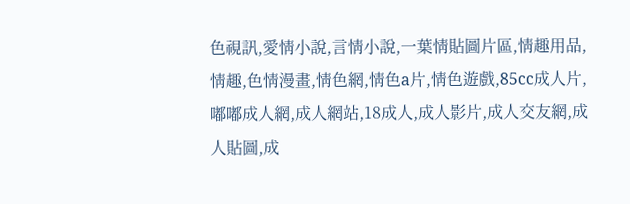色視訊,愛情小說,言情小說,一葉情貼圖片區,情趣用品,情趣,色情漫畫,情色網,情色a片,情色遊戲,85cc成人片,嘟嘟成人網,成人網站,18成人,成人影片,成人交友網,成人貼圖,成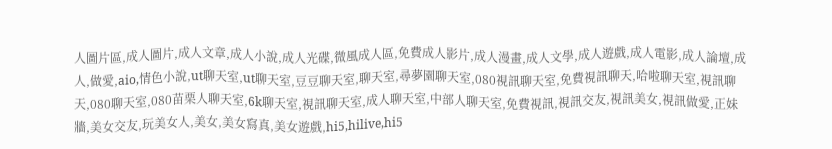人圖片區,成人圖片,成人文章,成人小說,成人光碟,微風成人區,免費成人影片,成人漫畫,成人文學,成人遊戲,成人電影,成人論壇,成人,做愛,aio,情色小說,ut聊天室,ut聊天室,豆豆聊天室,聊天室,尋夢園聊天室,080視訊聊天室,免費視訊聊天,哈啦聊天室,視訊聊天,080聊天室,080苗栗人聊天室,6k聊天室,視訊聊天室,成人聊天室,中部人聊天室,免費視訊,視訊交友,視訊美女,視訊做愛,正妹牆,美女交友,玩美女人,美女,美女寫真,美女遊戲,hi5,hilive,hi5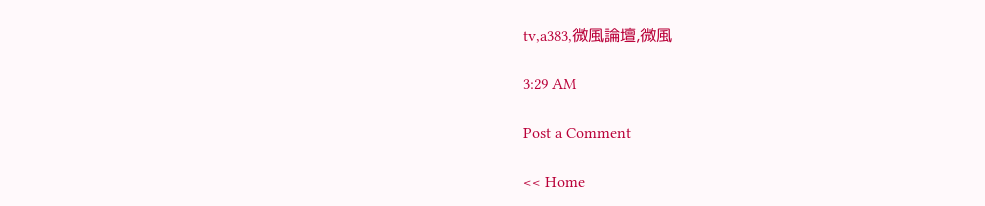tv,a383,微風論壇,微風

3:29 AM

Post a Comment

<< Home